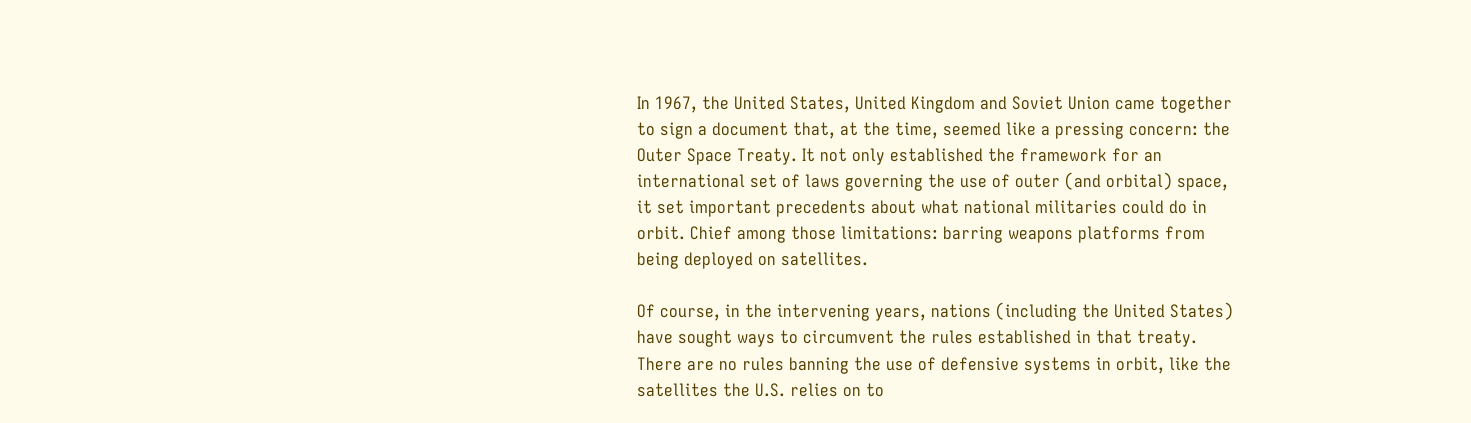In 1967, the United States, United Kingdom and Soviet Union came together to sign a document that, at the time, seemed like a pressing concern: the Outer Space Treaty. It not only established the framework for an international set of laws governing the use of outer (and orbital) space, it set important precedents about what national militaries could do in orbit. Chief among those limitations: barring weapons platforms from being deployed on satellites.

Of course, in the intervening years, nations (including the United States) have sought ways to circumvent the rules established in that treaty. There are no rules banning the use of defensive systems in orbit, like the satellites the U.S. relies on to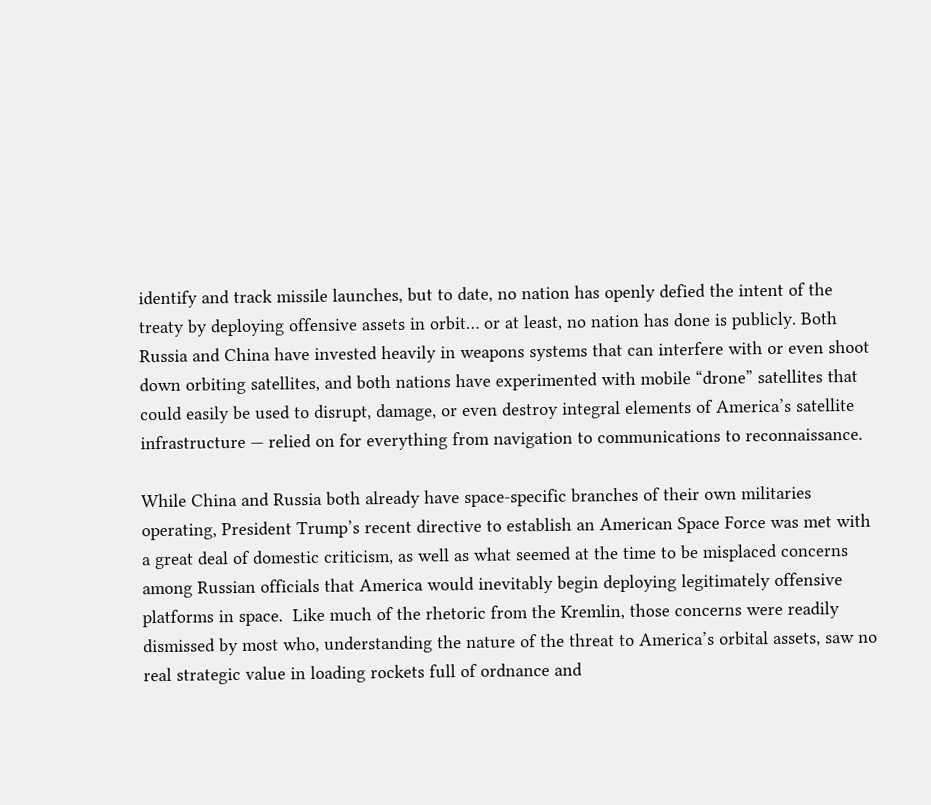identify and track missile launches, but to date, no nation has openly defied the intent of the treaty by deploying offensive assets in orbit… or at least, no nation has done is publicly. Both Russia and China have invested heavily in weapons systems that can interfere with or even shoot down orbiting satellites, and both nations have experimented with mobile “drone” satellites that could easily be used to disrupt, damage, or even destroy integral elements of America’s satellite infrastructure — relied on for everything from navigation to communications to reconnaissance.

While China and Russia both already have space-specific branches of their own militaries operating, President Trump’s recent directive to establish an American Space Force was met with a great deal of domestic criticism, as well as what seemed at the time to be misplaced concerns among Russian officials that America would inevitably begin deploying legitimately offensive platforms in space.  Like much of the rhetoric from the Kremlin, those concerns were readily dismissed by most who, understanding the nature of the threat to America’s orbital assets, saw no real strategic value in loading rockets full of ordnance and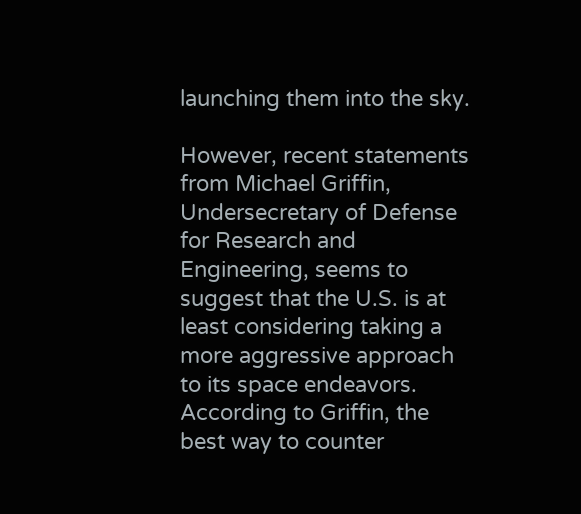launching them into the sky.

However, recent statements from Michael Griffin, Undersecretary of Defense for Research and Engineering, seems to suggest that the U.S. is at least considering taking a more aggressive approach to its space endeavors. According to Griffin, the best way to counter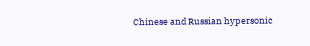Chinese and Russian hypersonic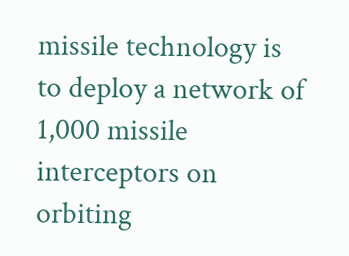missile technology is to deploy a network of 1,000 missile interceptors on orbiting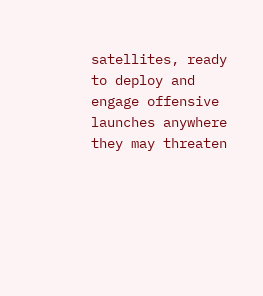satellites, ready to deploy and engage offensive launches anywhere they may threaten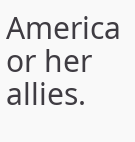America or her allies.